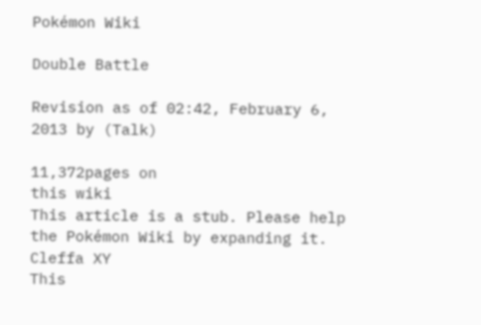Pokémon Wiki

Double Battle

Revision as of 02:42, February 6, 2013 by (Talk)

11,372pages on
this wiki
This article is a stub. Please help the Pokémon Wiki by expanding it. Cleffa XY
This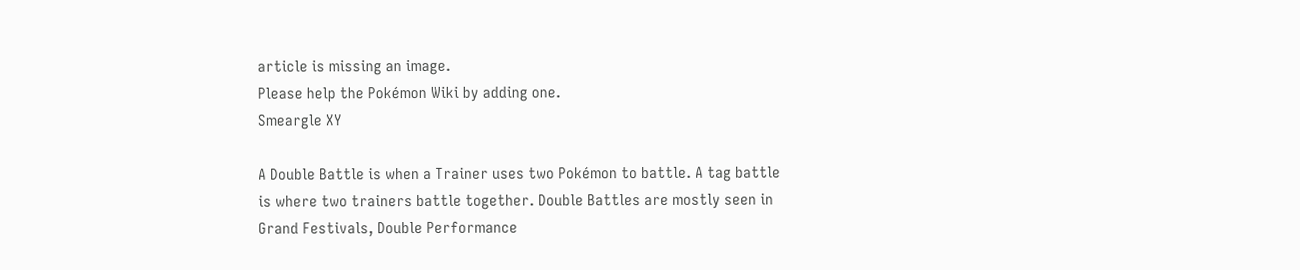article is missing an image.
Please help the Pokémon Wiki by adding one.
Smeargle XY

A Double Battle is when a Trainer uses two Pokémon to battle. A tag battle is where two trainers battle together. Double Battles are mostly seen in Grand Festivals, Double Performance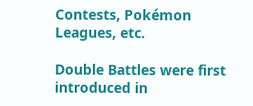Contests, Pokémon Leagues, etc.

Double Battles were first introduced in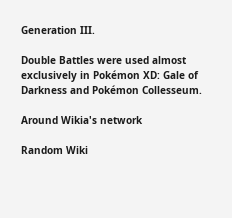Generation III.

Double Battles were used almost exclusively in Pokémon XD: Gale of Darkness and Pokémon Collesseum.

Around Wikia's network

Random Wiki